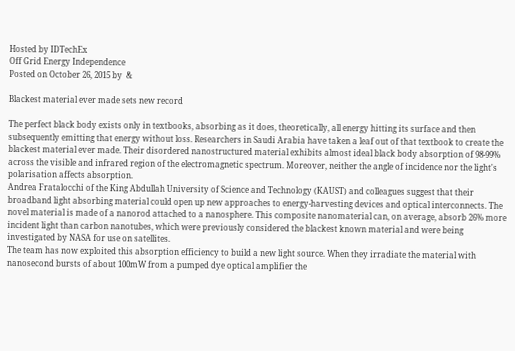Hosted by IDTechEx
Off Grid Energy Independence
Posted on October 26, 2015 by  &

Blackest material ever made sets new record

The perfect black body exists only in textbooks, absorbing as it does, theoretically, all energy hitting its surface and then subsequently emitting that energy without loss. Researchers in Saudi Arabia have taken a leaf out of that textbook to create the blackest material ever made. Their disordered nanostructured material exhibits almost ideal black body absorption of 98-99% across the visible and infrared region of the electromagnetic spectrum. Moreover, neither the angle of incidence nor the light's polarisation affects absorption.
Andrea Fratalocchi of the King Abdullah University of Science and Technology (KAUST) and colleagues suggest that their broadband light absorbing material could open up new approaches to energy-harvesting devices and optical interconnects. The novel material is made of a nanorod attached to a nanosphere. This composite nanomaterial can, on average, absorb 26% more incident light than carbon nanotubes, which were previously considered the blackest known material and were being investigated by NASA for use on satellites.
The team has now exploited this absorption efficiency to build a new light source. When they irradiate the material with nanosecond bursts of about 100mW from a pumped dye optical amplifier the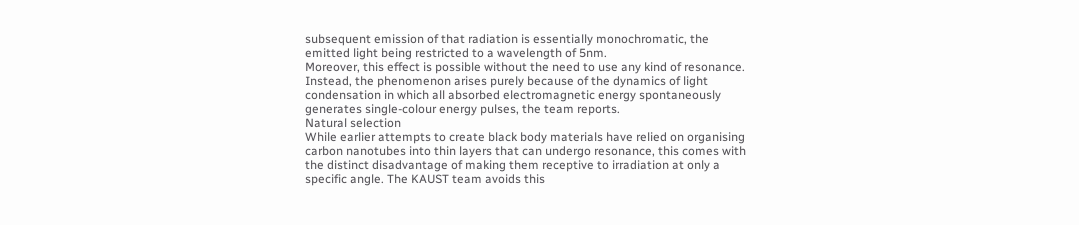subsequent emission of that radiation is essentially monochromatic, the emitted light being restricted to a wavelength of 5nm.
Moreover, this effect is possible without the need to use any kind of resonance. Instead, the phenomenon arises purely because of the dynamics of light condensation in which all absorbed electromagnetic energy spontaneously generates single-colour energy pulses, the team reports.
Natural selection
While earlier attempts to create black body materials have relied on organising carbon nanotubes into thin layers that can undergo resonance, this comes with the distinct disadvantage of making them receptive to irradiation at only a specific angle. The KAUST team avoids this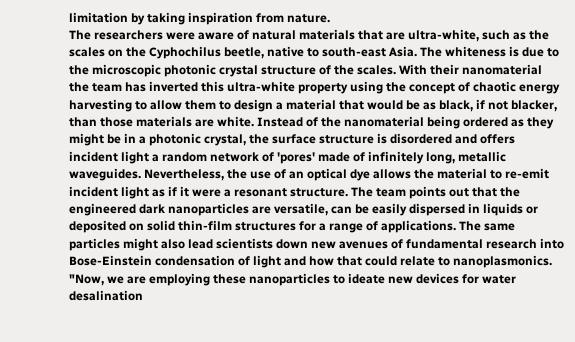limitation by taking inspiration from nature.
The researchers were aware of natural materials that are ultra-white, such as the scales on the Cyphochilus beetle, native to south-east Asia. The whiteness is due to the microscopic photonic crystal structure of the scales. With their nanomaterial the team has inverted this ultra-white property using the concept of chaotic energy harvesting to allow them to design a material that would be as black, if not blacker, than those materials are white. Instead of the nanomaterial being ordered as they might be in a photonic crystal, the surface structure is disordered and offers incident light a random network of 'pores' made of infinitely long, metallic waveguides. Nevertheless, the use of an optical dye allows the material to re-emit incident light as if it were a resonant structure. The team points out that the engineered dark nanoparticles are versatile, can be easily dispersed in liquids or deposited on solid thin-film structures for a range of applications. The same particles might also lead scientists down new avenues of fundamental research into Bose-Einstein condensation of light and how that could relate to nanoplasmonics.
"Now, we are employing these nanoparticles to ideate new devices for water desalination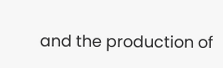and the production of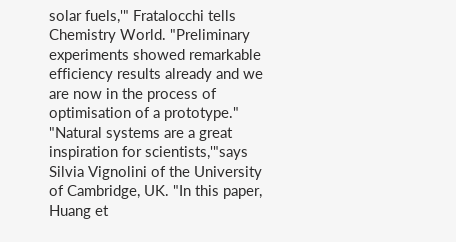solar fuels,'" Fratalocchi tells Chemistry World. "Preliminary experiments showed remarkable efficiency results already and we are now in the process of optimisation of a prototype."
"Natural systems are a great inspiration for scientists,'"says Silvia Vignolini of the University of Cambridge, UK. "In this paper, Huang et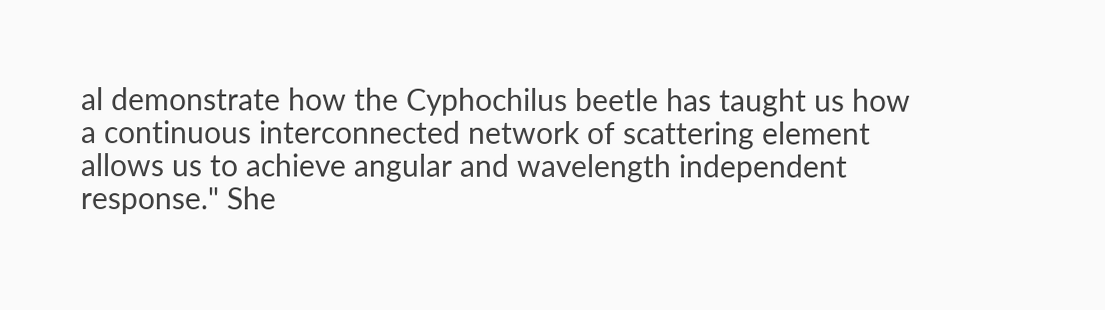al demonstrate how the Cyphochilus beetle has taught us how a continuous interconnected network of scattering element allows us to achieve angular and wavelength independent response." She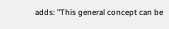adds: "This general concept can be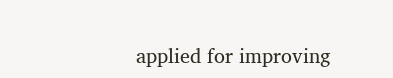applied for improving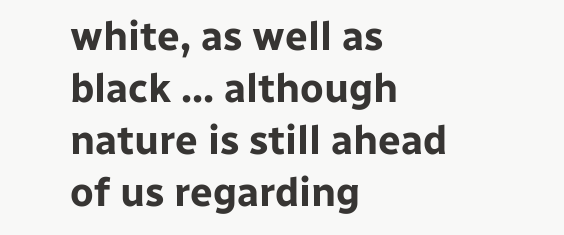white, as well as black ... although nature is still ahead of us regarding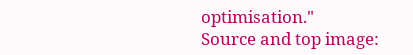optimisation."
Source and top image: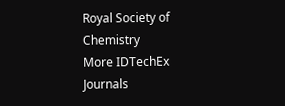Royal Society of Chemistry
More IDTechEx Journals